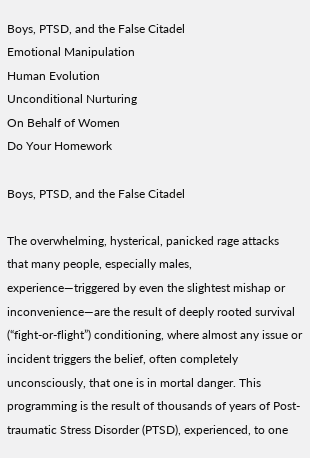Boys, PTSD, and the False Citadel
Emotional Manipulation
Human Evolution
Unconditional Nurturing
On Behalf of Women
Do Your Homework

Boys, PTSD, and the False Citadel

The overwhelming, hysterical, panicked rage attacks that many people, especially males, experience—triggered by even the slightest mishap or inconvenience—are the result of deeply rooted survival (“fight-or-flight”) conditioning, where almost any issue or incident triggers the belief, often completely unconsciously, that one is in mortal danger. This programming is the result of thousands of years of Post-traumatic Stress Disorder (PTSD), experienced, to one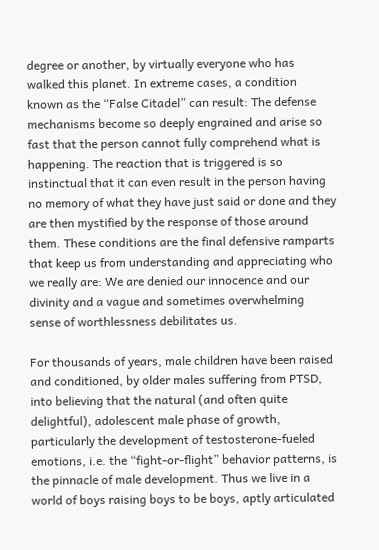degree or another, by virtually everyone who has walked this planet. In extreme cases, a condition known as the “False Citadel” can result: The defense mechanisms become so deeply engrained and arise so fast that the person cannot fully comprehend what is happening. The reaction that is triggered is so instinctual that it can even result in the person having no memory of what they have just said or done and they are then mystified by the response of those around them. These conditions are the final defensive ramparts that keep us from understanding and appreciating who we really are: We are denied our innocence and our divinity and a vague and sometimes overwhelming sense of worthlessness debilitates us.

For thousands of years, male children have been raised and conditioned, by older males suffering from PTSD, into believing that the natural (and often quite delightful), adolescent male phase of growth, particularly the development of testosterone-fueled emotions, i.e. the “fight-or-flight” behavior patterns, is the pinnacle of male development. Thus we live in a world of boys raising boys to be boys, aptly articulated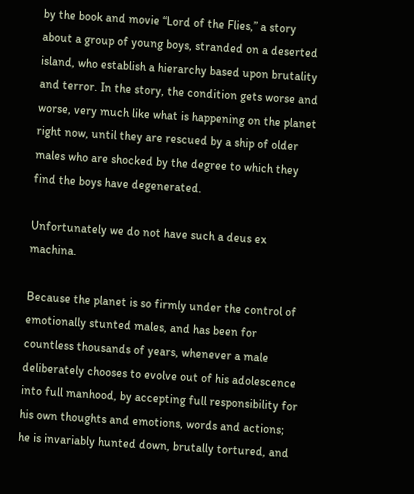by the book and movie “Lord of the Flies,” a story about a group of young boys, stranded on a deserted island, who establish a hierarchy based upon brutality and terror. In the story, the condition gets worse and worse, very much like what is happening on the planet right now, until they are rescued by a ship of older males who are shocked by the degree to which they find the boys have degenerated.

Unfortunately we do not have such a deus ex machina.

Because the planet is so firmly under the control of emotionally stunted males, and has been for countless thousands of years, whenever a male deliberately chooses to evolve out of his adolescence into full manhood, by accepting full responsibility for his own thoughts and emotions, words and actions; he is invariably hunted down, brutally tortured, and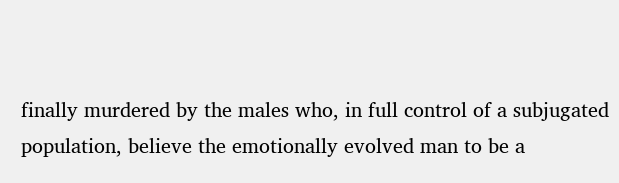finally murdered by the males who, in full control of a subjugated population, believe the emotionally evolved man to be a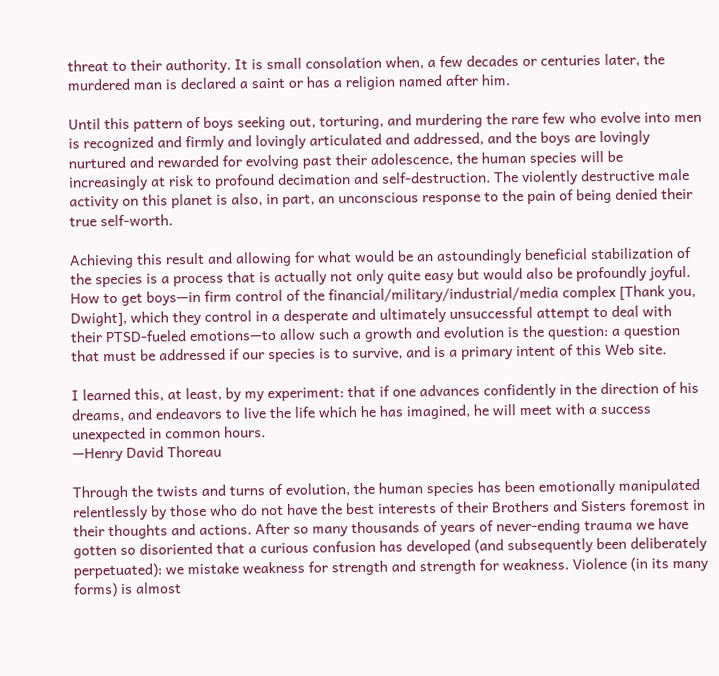threat to their authority. It is small consolation when, a few decades or centuries later, the murdered man is declared a saint or has a religion named after him.

Until this pattern of boys seeking out, torturing, and murdering the rare few who evolve into men is recognized and firmly and lovingly articulated and addressed, and the boys are lovingly nurtured and rewarded for evolving past their adolescence, the human species will be increasingly at risk to profound decimation and self-destruction. The violently destructive male activity on this planet is also, in part, an unconscious response to the pain of being denied their true self-worth.

Achieving this result and allowing for what would be an astoundingly beneficial stabilization of the species is a process that is actually not only quite easy but would also be profoundly joyful. How to get boys—in firm control of the financial/military/industrial/media complex [Thank you, Dwight], which they control in a desperate and ultimately unsuccessful attempt to deal with their PTSD-fueled emotions—to allow such a growth and evolution is the question: a question that must be addressed if our species is to survive, and is a primary intent of this Web site.

I learned this, at least, by my experiment: that if one advances confidently in the direction of his dreams, and endeavors to live the life which he has imagined, he will meet with a success unexpected in common hours.
—Henry David Thoreau

Through the twists and turns of evolution, the human species has been emotionally manipulated relentlessly by those who do not have the best interests of their Brothers and Sisters foremost in their thoughts and actions. After so many thousands of years of never-ending trauma we have gotten so disoriented that a curious confusion has developed (and subsequently been deliberately perpetuated): we mistake weakness for strength and strength for weakness. Violence (in its many forms) is almost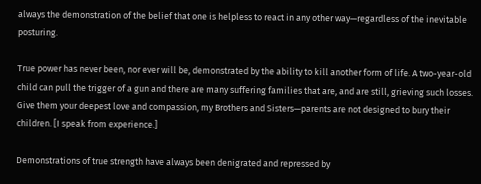always the demonstration of the belief that one is helpless to react in any other way—regardless of the inevitable posturing.

True power has never been, nor ever will be, demonstrated by the ability to kill another form of life. A two-year-old child can pull the trigger of a gun and there are many suffering families that are, and are still, grieving such losses. Give them your deepest love and compassion, my Brothers and Sisters—parents are not designed to bury their children. [I speak from experience.]

Demonstrations of true strength have always been denigrated and repressed by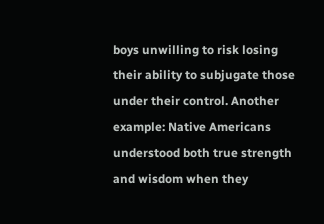boys unwilling to risk losing their ability to subjugate those under their control. Another example: Native Americans understood both true strength and wisdom when they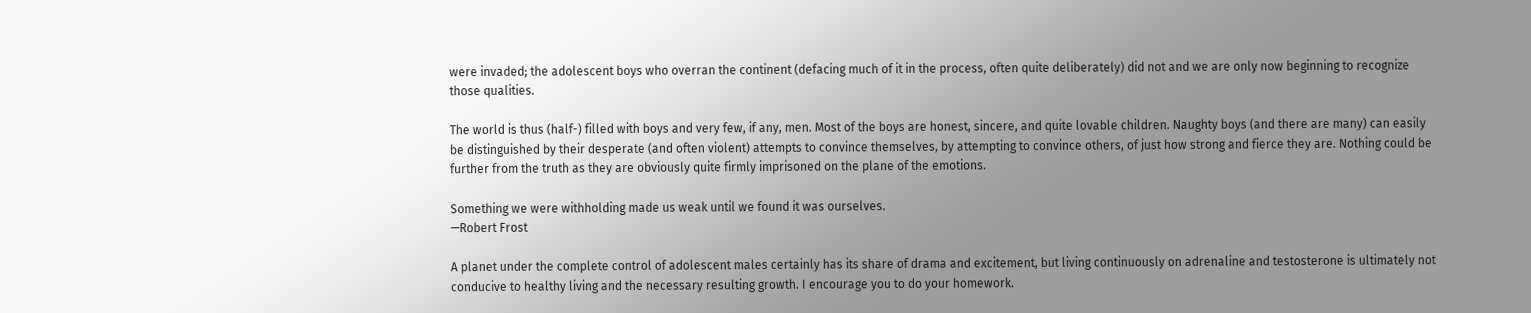were invaded; the adolescent boys who overran the continent (defacing much of it in the process, often quite deliberately) did not and we are only now beginning to recognize those qualities.

The world is thus (half-) filled with boys and very few, if any, men. Most of the boys are honest, sincere, and quite lovable children. Naughty boys (and there are many) can easily be distinguished by their desperate (and often violent) attempts to convince themselves, by attempting to convince others, of just how strong and fierce they are. Nothing could be further from the truth as they are obviously quite firmly imprisoned on the plane of the emotions.

Something we were withholding made us weak until we found it was ourselves.
—Robert Frost

A planet under the complete control of adolescent males certainly has its share of drama and excitement, but living continuously on adrenaline and testosterone is ultimately not conducive to healthy living and the necessary resulting growth. I encourage you to do your homework.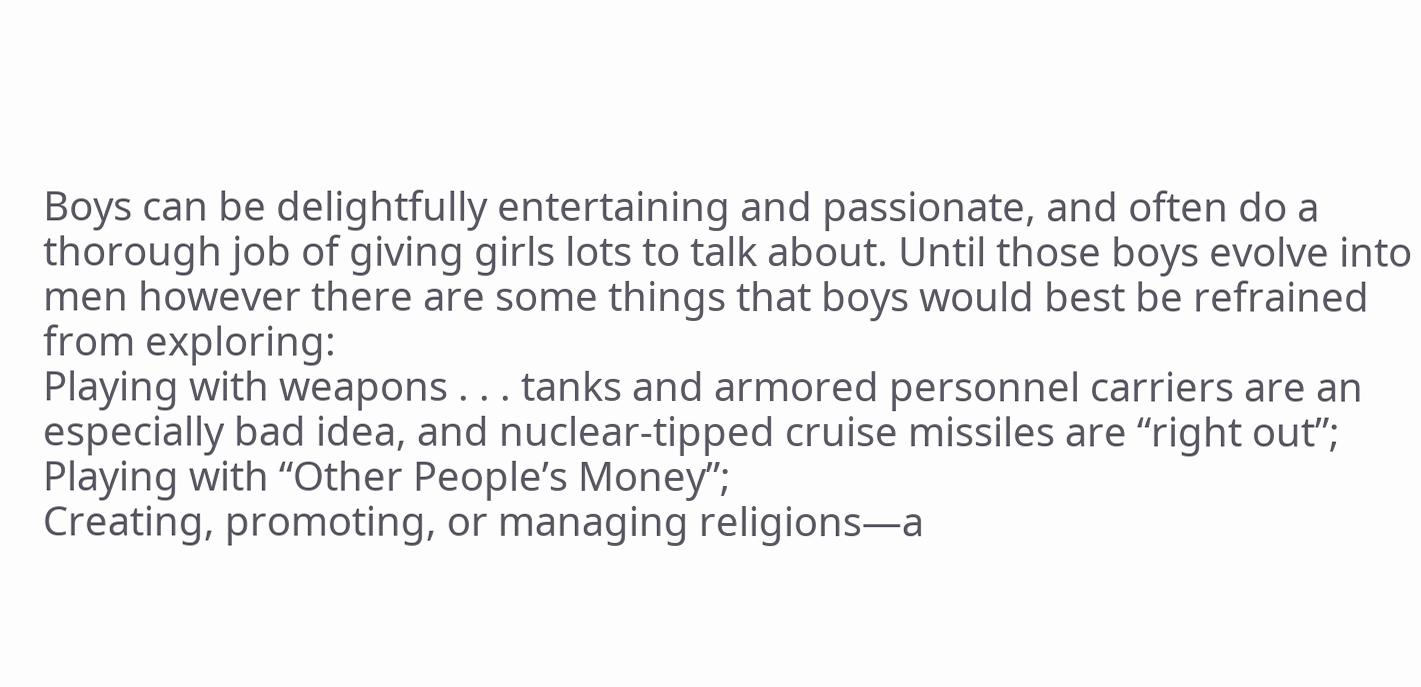Boys can be delightfully entertaining and passionate, and often do a thorough job of giving girls lots to talk about. Until those boys evolve into men however there are some things that boys would best be refrained from exploring:
Playing with weapons . . . tanks and armored personnel carriers are an especially bad idea, and nuclear-tipped cruise missiles are “right out”;
Playing with “Other People’s Money”;
Creating, promoting, or managing religions—a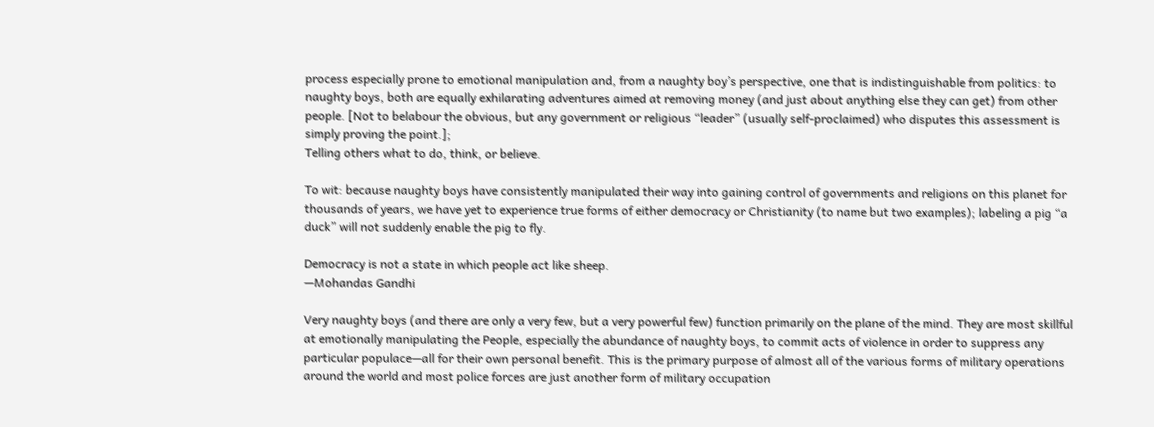process especially prone to emotional manipulation and, from a naughty boy’s perspective, one that is indistinguishable from politics: to naughty boys, both are equally exhilarating adventures aimed at removing money (and just about anything else they can get) from other people. [Not to belabour the obvious, but any government or religious “leader” (usually self-proclaimed) who disputes this assessment is simply proving the point.];
Telling others what to do, think, or believe.

To wit: because naughty boys have consistently manipulated their way into gaining control of governments and religions on this planet for thousands of years, we have yet to experience true forms of either democracy or Christianity (to name but two examples); labeling a pig “a duck” will not suddenly enable the pig to fly.

Democracy is not a state in which people act like sheep.
—Mohandas Gandhi

Very naughty boys (and there are only a very few, but a very powerful few) function primarily on the plane of the mind. They are most skillful at emotionally manipulating the People, especially the abundance of naughty boys, to commit acts of violence in order to suppress any particular populace—all for their own personal benefit. This is the primary purpose of almost all of the various forms of military operations around the world and most police forces are just another form of military occupation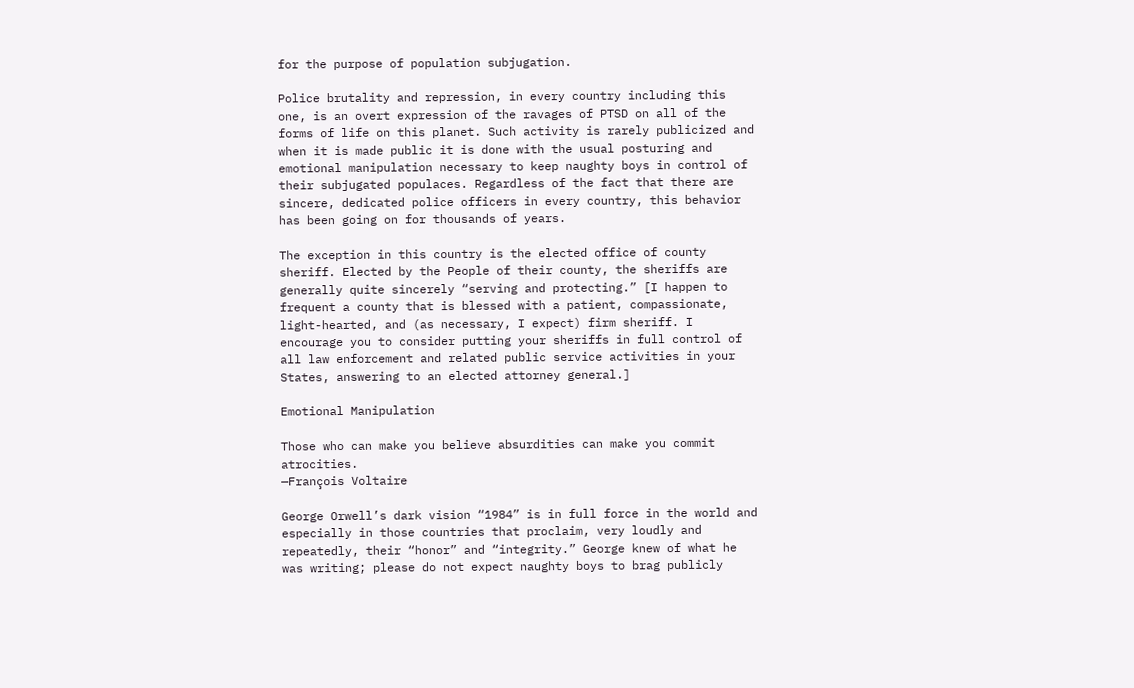for the purpose of population subjugation.

Police brutality and repression, in every country including this one, is an overt expression of the ravages of PTSD on all of the forms of life on this planet. Such activity is rarely publicized and when it is made public it is done with the usual posturing and emotional manipulation necessary to keep naughty boys in control of their subjugated populaces. Regardless of the fact that there are sincere, dedicated police officers in every country, this behavior has been going on for thousands of years.

The exception in this country is the elected office of county sheriff. Elected by the People of their county, the sheriffs are generally quite sincerely “serving and protecting.” [I happen to frequent a county that is blessed with a patient, compassionate, light-hearted, and (as necessary, I expect) firm sheriff. I encourage you to consider putting your sheriffs in full control of all law enforcement and related public service activities in your States, answering to an elected attorney general.]

Emotional Manipulation

Those who can make you believe absurdities can make you commit atrocities.
—François Voltaire

George Orwell’s dark vision “1984” is in full force in the world and especially in those countries that proclaim, very loudly and repeatedly, their “honor” and “integrity.” George knew of what he was writing; please do not expect naughty boys to brag publicly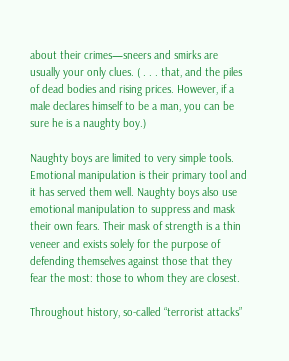about their crimes—sneers and smirks are usually your only clues. ( . . . that, and the piles of dead bodies and rising prices. However, if a male declares himself to be a man, you can be sure he is a naughty boy.)

Naughty boys are limited to very simple tools. Emotional manipulation is their primary tool and it has served them well. Naughty boys also use emotional manipulation to suppress and mask their own fears. Their mask of strength is a thin veneer and exists solely for the purpose of defending themselves against those that they fear the most: those to whom they are closest.

Throughout history, so-called “terrorist attacks”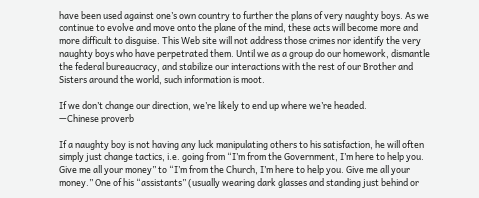have been used against one’s own country to further the plans of very naughty boys. As we continue to evolve and move onto the plane of the mind, these acts will become more and more difficult to disguise. This Web site will not address those crimes nor identify the very naughty boys who have perpetrated them. Until we as a group do our homework, dismantle the federal bureaucracy, and stabilize our interactions with the rest of our Brother and Sisters around the world, such information is moot.

If we don’t change our direction, we’re likely to end up where we’re headed.
—Chinese proverb

If a naughty boy is not having any luck manipulating others to his satisfaction, he will often simply just change tactics, i.e. going from “I’m from the Government, I’m here to help you. Give me all your money” to “I’m from the Church, I’m here to help you. Give me all your money.” One of his “assistants” (usually wearing dark glasses and standing just behind or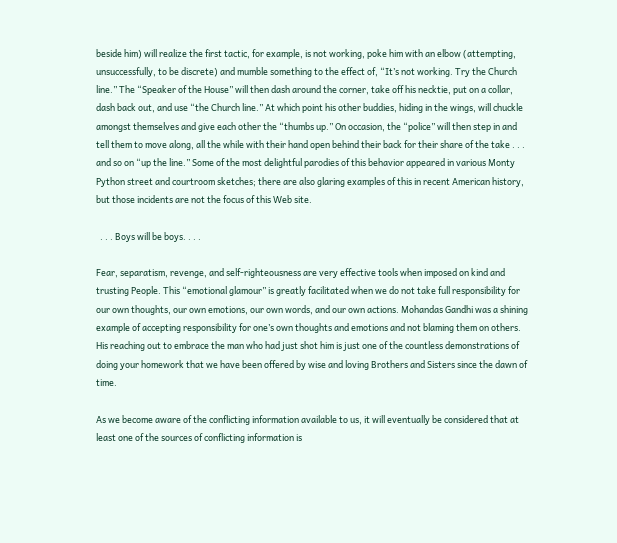beside him) will realize the first tactic, for example, is not working, poke him with an elbow (attempting, unsuccessfully, to be discrete) and mumble something to the effect of, “It’s not working. Try the Church line.” The “Speaker of the House” will then dash around the corner, take off his necktie, put on a collar, dash back out, and use “the Church line.” At which point his other buddies, hiding in the wings, will chuckle amongst themselves and give each other the “thumbs up.” On occasion, the “police” will then step in and tell them to move along, all the while with their hand open behind their back for their share of the take . . . and so on “up the line.” Some of the most delightful parodies of this behavior appeared in various Monty Python street and courtroom sketches; there are also glaring examples of this in recent American history, but those incidents are not the focus of this Web site.

  . . . Boys will be boys. . . .

Fear, separatism, revenge, and self-righteousness are very effective tools when imposed on kind and trusting People. This “emotional glamour” is greatly facilitated when we do not take full responsibility for our own thoughts, our own emotions, our own words, and our own actions. Mohandas Gandhi was a shining example of accepting responsibility for one’s own thoughts and emotions and not blaming them on others. His reaching out to embrace the man who had just shot him is just one of the countless demonstrations of doing your homework that we have been offered by wise and loving Brothers and Sisters since the dawn of time.

As we become aware of the conflicting information available to us, it will eventually be considered that at least one of the sources of conflicting information is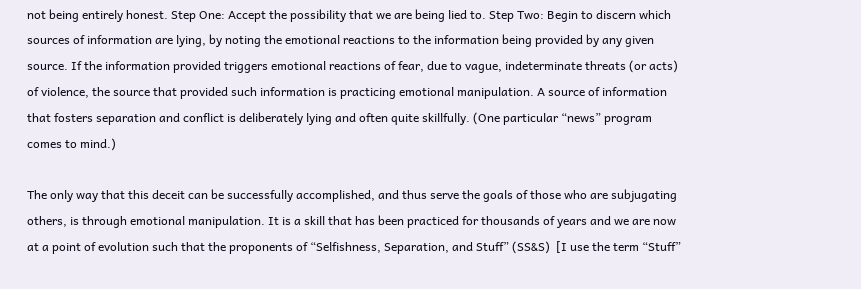not being entirely honest. Step One: Accept the possibility that we are being lied to. Step Two: Begin to discern which sources of information are lying, by noting the emotional reactions to the information being provided by any given source. If the information provided triggers emotional reactions of fear, due to vague, indeterminate threats (or acts) of violence, the source that provided such information is practicing emotional manipulation. A source of information that fosters separation and conflict is deliberately lying and often quite skillfully. (One particular “news” program comes to mind.)

The only way that this deceit can be successfully accomplished, and thus serve the goals of those who are subjugating others, is through emotional manipulation. It is a skill that has been practiced for thousands of years and we are now at a point of evolution such that the proponents of “Selfishness, Separation, and Stuff” (SS&S)  [I use the term “Stuff”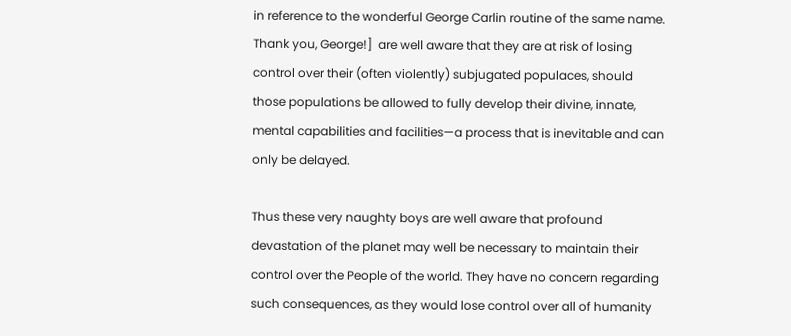in reference to the wonderful George Carlin routine of the same name. Thank you, George!]  are well aware that they are at risk of losing control over their (often violently) subjugated populaces, should those populations be allowed to fully develop their divine, innate, mental capabilities and facilities—a process that is inevitable and can only be delayed.

Thus these very naughty boys are well aware that profound devastation of the planet may well be necessary to maintain their control over the People of the world. They have no concern regarding such consequences, as they would lose control over all of humanity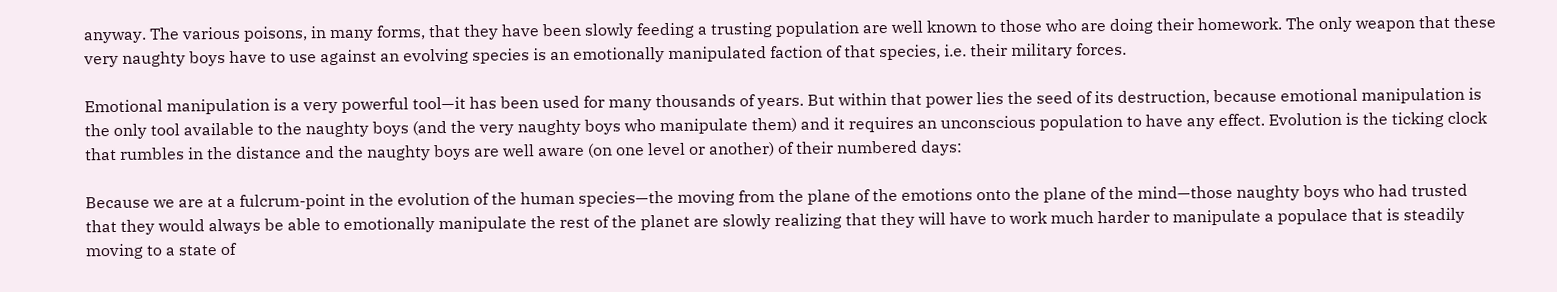anyway. The various poisons, in many forms, that they have been slowly feeding a trusting population are well known to those who are doing their homework. The only weapon that these very naughty boys have to use against an evolving species is an emotionally manipulated faction of that species, i.e. their military forces.

Emotional manipulation is a very powerful tool—it has been used for many thousands of years. But within that power lies the seed of its destruction, because emotional manipulation is the only tool available to the naughty boys (and the very naughty boys who manipulate them) and it requires an unconscious population to have any effect. Evolution is the ticking clock that rumbles in the distance and the naughty boys are well aware (on one level or another) of their numbered days:

Because we are at a fulcrum-point in the evolution of the human species—the moving from the plane of the emotions onto the plane of the mind—those naughty boys who had trusted that they would always be able to emotionally manipulate the rest of the planet are slowly realizing that they will have to work much harder to manipulate a populace that is steadily moving to a state of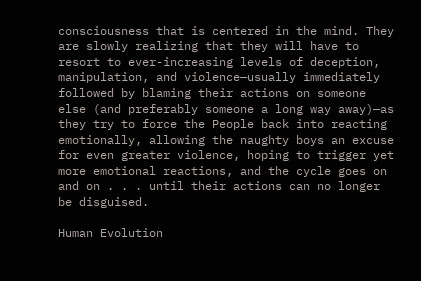consciousness that is centered in the mind. They are slowly realizing that they will have to resort to ever-increasing levels of deception, manipulation, and violence—usually immediately followed by blaming their actions on someone else (and preferably someone a long way away)—as they try to force the People back into reacting emotionally, allowing the naughty boys an excuse for even greater violence, hoping to trigger yet more emotional reactions, and the cycle goes on and on . . . until their actions can no longer be disguised.

Human Evolution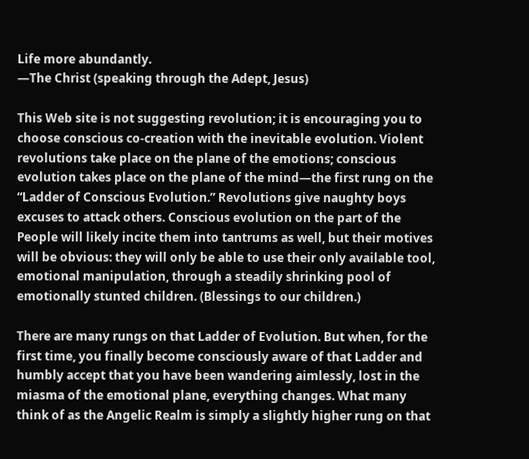Life more abundantly.
—The Christ (speaking through the Adept, Jesus)

This Web site is not suggesting revolution; it is encouraging you to choose conscious co-creation with the inevitable evolution. Violent revolutions take place on the plane of the emotions; conscious evolution takes place on the plane of the mind—the first rung on the “Ladder of Conscious Evolution.” Revolutions give naughty boys excuses to attack others. Conscious evolution on the part of the People will likely incite them into tantrums as well, but their motives will be obvious: they will only be able to use their only available tool, emotional manipulation, through a steadily shrinking pool of emotionally stunted children. (Blessings to our children.)

There are many rungs on that Ladder of Evolution. But when, for the first time, you finally become consciously aware of that Ladder and humbly accept that you have been wandering aimlessly, lost in the miasma of the emotional plane, everything changes. What many think of as the Angelic Realm is simply a slightly higher rung on that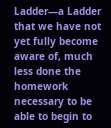Ladder—a Ladder that we have not yet fully become aware of, much less done the homework necessary to be able to begin to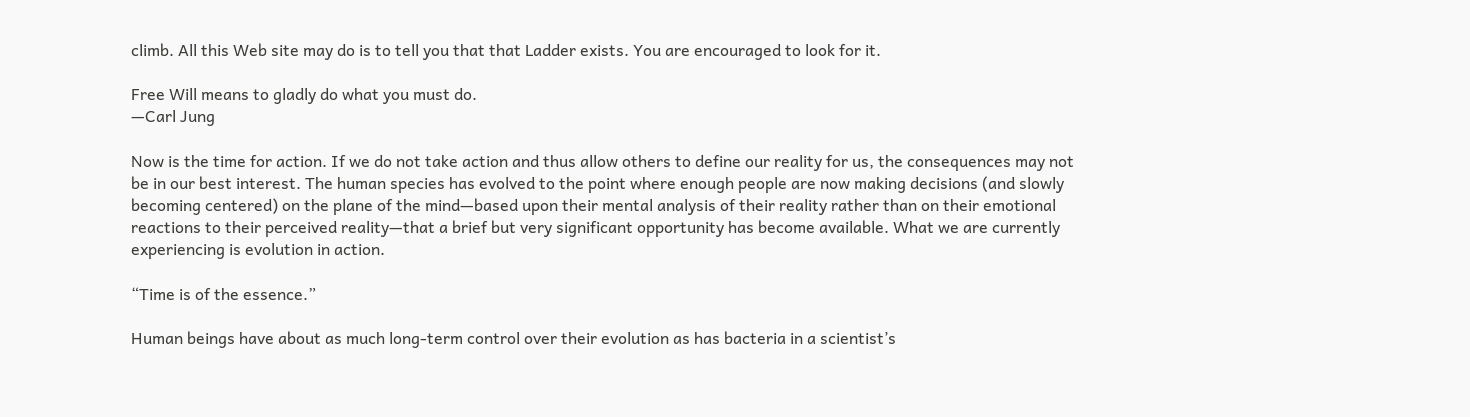climb. All this Web site may do is to tell you that that Ladder exists. You are encouraged to look for it.

Free Will means to gladly do what you must do.
—Carl Jung

Now is the time for action. If we do not take action and thus allow others to define our reality for us, the consequences may not be in our best interest. The human species has evolved to the point where enough people are now making decisions (and slowly becoming centered) on the plane of the mind—based upon their mental analysis of their reality rather than on their emotional reactions to their perceived reality—that a brief but very significant opportunity has become available. What we are currently experiencing is evolution in action.

“Time is of the essence.”

Human beings have about as much long-term control over their evolution as has bacteria in a scientist’s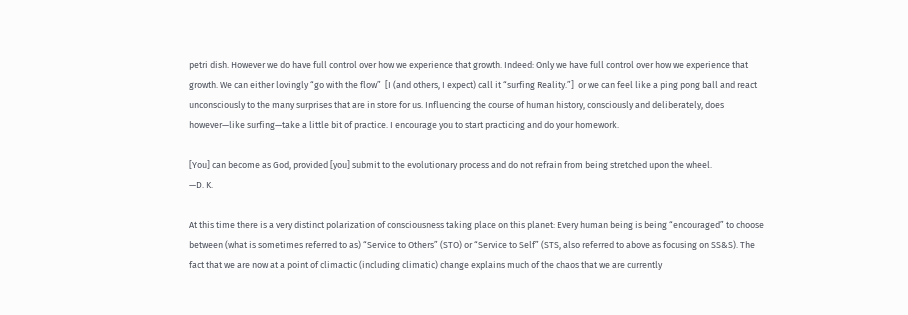petri dish. However we do have full control over how we experience that growth. Indeed: Only we have full control over how we experience that growth. We can either lovingly “go with the flow”  [I (and others, I expect) call it “surfing Reality.”]  or we can feel like a ping pong ball and react unconsciously to the many surprises that are in store for us. Influencing the course of human history, consciously and deliberately, does however—like surfing—take a little bit of practice. I encourage you to start practicing and do your homework.

[You] can become as God, provided [you] submit to the evolutionary process and do not refrain from being stretched upon the wheel.
—D. K.

At this time there is a very distinct polarization of consciousness taking place on this planet: Every human being is being “encouraged” to choose between (what is sometimes referred to as) “Service to Others” (STO) or “Service to Self” (STS, also referred to above as focusing on SS&S). The fact that we are now at a point of climactic (including climatic) change explains much of the chaos that we are currently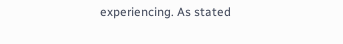experiencing. As stated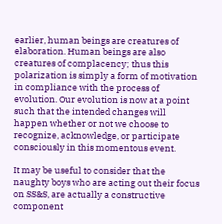earlier, human beings are creatures of elaboration. Human beings are also creatures of complacency; thus this polarization is simply a form of motivation in compliance with the process of evolution. Our evolution is now at a point such that the intended changes will happen whether or not we choose to recognize, acknowledge, or participate consciously in this momentous event.

It may be useful to consider that the naughty boys who are acting out their focus on SS&S, are actually a constructive component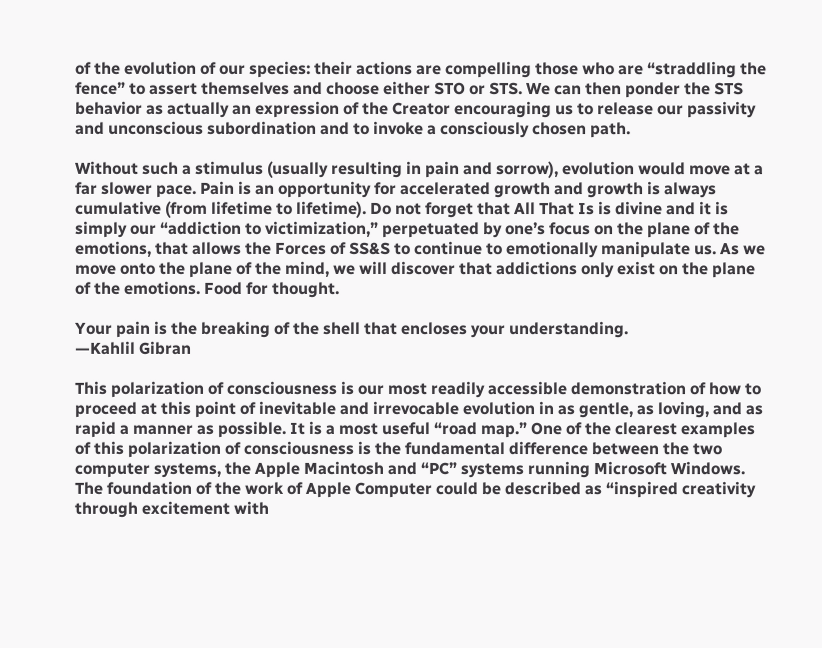of the evolution of our species: their actions are compelling those who are “straddling the fence” to assert themselves and choose either STO or STS. We can then ponder the STS behavior as actually an expression of the Creator encouraging us to release our passivity and unconscious subordination and to invoke a consciously chosen path.

Without such a stimulus (usually resulting in pain and sorrow), evolution would move at a far slower pace. Pain is an opportunity for accelerated growth and growth is always cumulative (from lifetime to lifetime). Do not forget that All That Is is divine and it is simply our “addiction to victimization,” perpetuated by one’s focus on the plane of the emotions, that allows the Forces of SS&S to continue to emotionally manipulate us. As we move onto the plane of the mind, we will discover that addictions only exist on the plane of the emotions. Food for thought.

Your pain is the breaking of the shell that encloses your understanding.
—Kahlil Gibran

This polarization of consciousness is our most readily accessible demonstration of how to proceed at this point of inevitable and irrevocable evolution in as gentle, as loving, and as rapid a manner as possible. It is a most useful “road map.” One of the clearest examples of this polarization of consciousness is the fundamental difference between the two computer systems, the Apple Macintosh and “PC” systems running Microsoft Windows. The foundation of the work of Apple Computer could be described as “inspired creativity through excitement with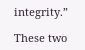integrity.”

These two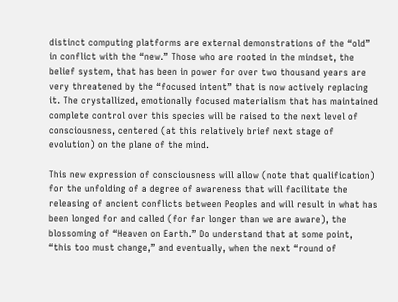distinct computing platforms are external demonstrations of the “old” in conflict with the “new.” Those who are rooted in the mindset, the belief system, that has been in power for over two thousand years are very threatened by the “focused intent” that is now actively replacing it. The crystallized, emotionally focused materialism that has maintained complete control over this species will be raised to the next level of consciousness, centered (at this relatively brief next stage of evolution) on the plane of the mind.

This new expression of consciousness will allow (note that qualification) for the unfolding of a degree of awareness that will facilitate the releasing of ancient conflicts between Peoples and will result in what has been longed for and called (for far longer than we are aware), the blossoming of “Heaven on Earth.” Do understand that at some point, “this too must change,” and eventually, when the next “round of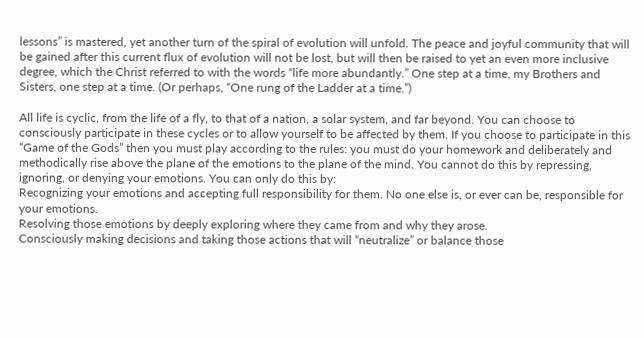lessons” is mastered, yet another turn of the spiral of evolution will unfold. The peace and joyful community that will be gained after this current flux of evolution will not be lost, but will then be raised to yet an even more inclusive degree, which the Christ referred to with the words “life more abundantly.” One step at a time, my Brothers and Sisters, one step at a time. (Or perhaps, “One rung of the Ladder at a time.”)

All life is cyclic, from the life of a fly, to that of a nation, a solar system, and far beyond. You can choose to consciously participate in these cycles or to allow yourself to be affected by them. If you choose to participate in this “Game of the Gods” then you must play according to the rules: you must do your homework and deliberately and methodically rise above the plane of the emotions to the plane of the mind. You cannot do this by repressing, ignoring, or denying your emotions. You can only do this by:
Recognizing your emotions and accepting full responsibility for them. No one else is, or ever can be, responsible for your emotions.
Resolving those emotions by deeply exploring where they came from and why they arose.
Consciously making decisions and taking those actions that will “neutralize” or balance those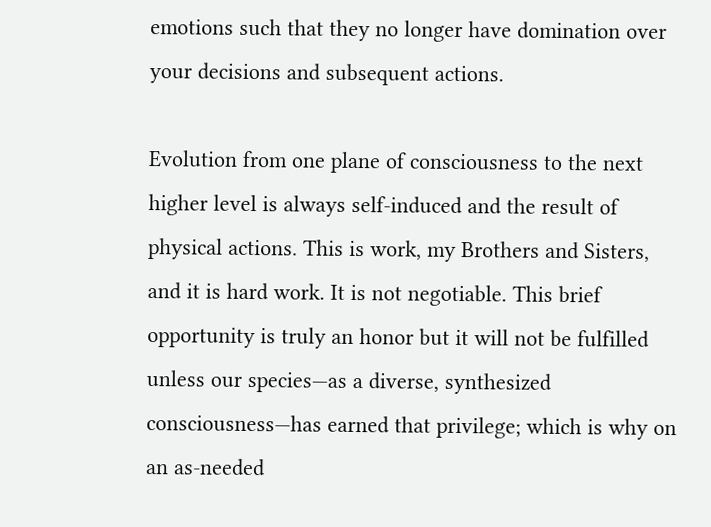emotions such that they no longer have domination over your decisions and subsequent actions.

Evolution from one plane of consciousness to the next higher level is always self-induced and the result of physical actions. This is work, my Brothers and Sisters, and it is hard work. It is not negotiable. This brief opportunity is truly an honor but it will not be fulfilled unless our species—as a diverse, synthesized consciousness—has earned that privilege; which is why on an as-needed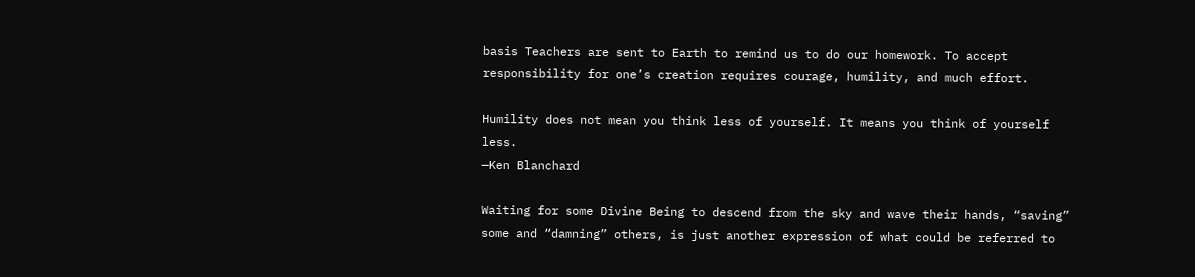basis Teachers are sent to Earth to remind us to do our homework. To accept responsibility for one’s creation requires courage, humility, and much effort.

Humility does not mean you think less of yourself. It means you think of yourself less.
—Ken Blanchard

Waiting for some Divine Being to descend from the sky and wave their hands, “saving” some and “damning” others, is just another expression of what could be referred to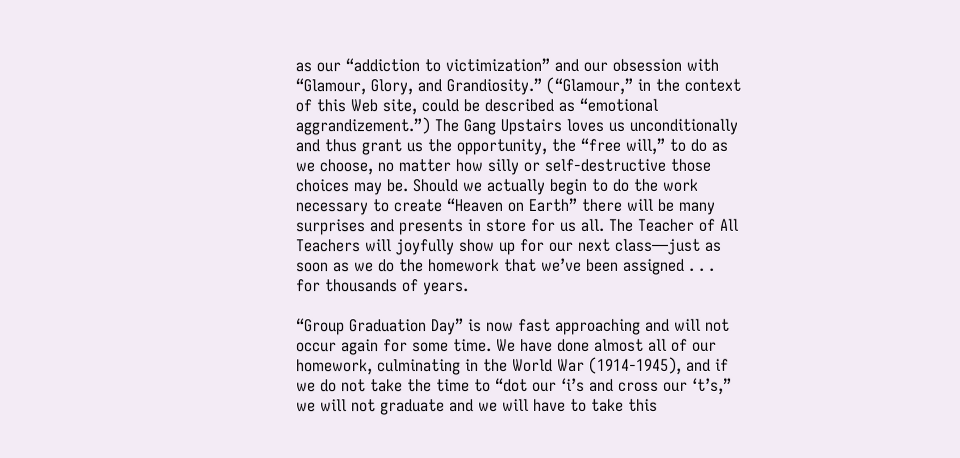as our “addiction to victimization” and our obsession with “Glamour, Glory, and Grandiosity.” (“Glamour,” in the context of this Web site, could be described as “emotional aggrandizement.”) The Gang Upstairs loves us unconditionally and thus grant us the opportunity, the “free will,” to do as we choose, no matter how silly or self-destructive those choices may be. Should we actually begin to do the work necessary to create “Heaven on Earth” there will be many surprises and presents in store for us all. The Teacher of All Teachers will joyfully show up for our next class—just as soon as we do the homework that we’ve been assigned . . . for thousands of years.

“Group Graduation Day” is now fast approaching and will not occur again for some time. We have done almost all of our homework, culminating in the World War (1914-1945), and if we do not take the time to “dot our ‘i’s and cross our ‘t’s,” we will not graduate and we will have to take this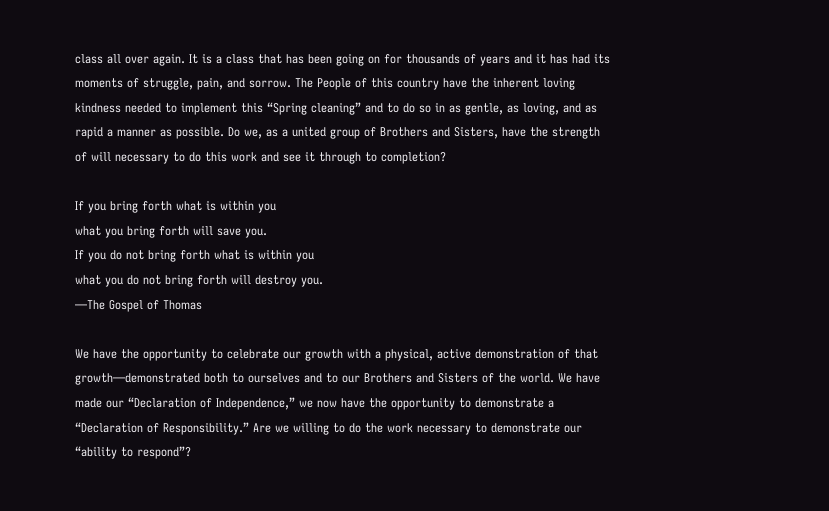class all over again. It is a class that has been going on for thousands of years and it has had its moments of struggle, pain, and sorrow. The People of this country have the inherent loving kindness needed to implement this “Spring cleaning” and to do so in as gentle, as loving, and as rapid a manner as possible. Do we, as a united group of Brothers and Sisters, have the strength of will necessary to do this work and see it through to completion?

If you bring forth what is within you
what you bring forth will save you.
If you do not bring forth what is within you
what you do not bring forth will destroy you.
—The Gospel of Thomas

We have the opportunity to celebrate our growth with a physical, active demonstration of that growth—demonstrated both to ourselves and to our Brothers and Sisters of the world. We have made our “Declaration of Independence,” we now have the opportunity to demonstrate a “Declaration of Responsibility.” Are we willing to do the work necessary to demonstrate our “ability to respond”?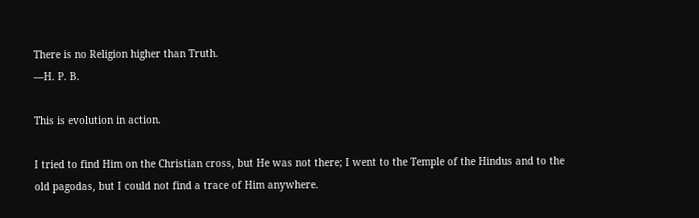There is no Religion higher than Truth.
—H. P. B.

This is evolution in action.

I tried to find Him on the Christian cross, but He was not there; I went to the Temple of the Hindus and to the old pagodas, but I could not find a trace of Him anywhere.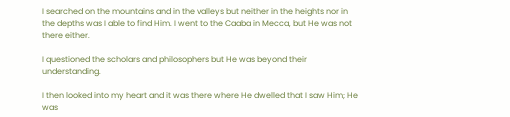I searched on the mountains and in the valleys but neither in the heights nor in the depths was I able to find Him. I went to the Caaba in Mecca, but He was not there either.

I questioned the scholars and philosophers but He was beyond their understanding.

I then looked into my heart and it was there where He dwelled that I saw Him; He was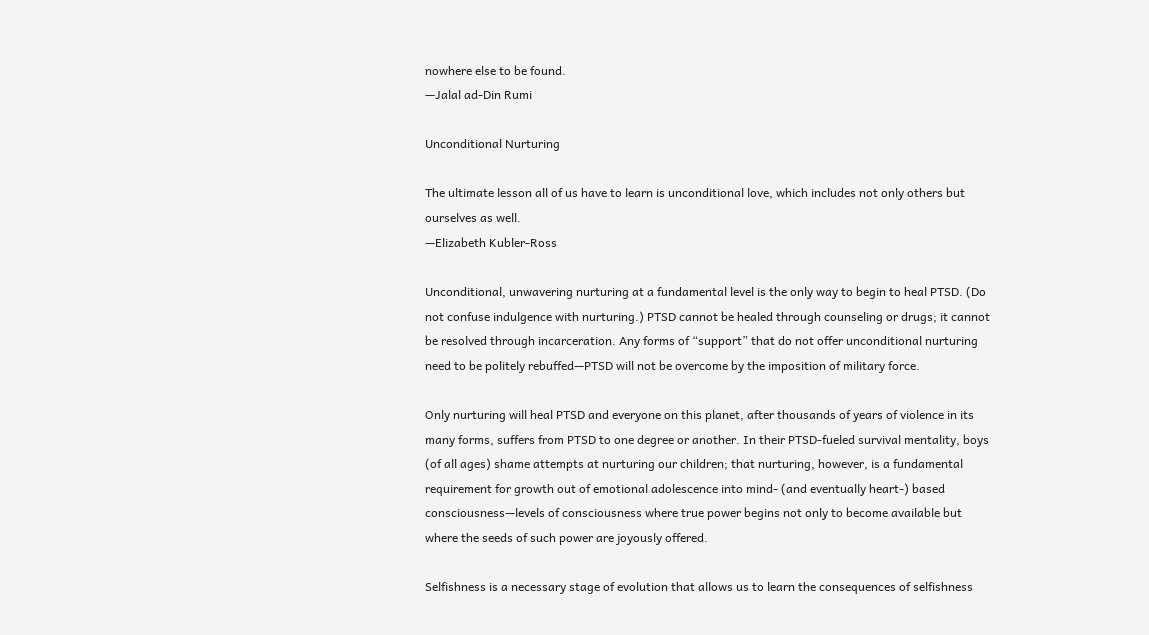nowhere else to be found.
—Jalal ad-Din Rumi

Unconditional Nurturing

The ultimate lesson all of us have to learn is unconditional love, which includes not only others but ourselves as well.
—Elizabeth Kubler-Ross

Unconditional, unwavering nurturing at a fundamental level is the only way to begin to heal PTSD. (Do not confuse indulgence with nurturing.) PTSD cannot be healed through counseling or drugs; it cannot be resolved through incarceration. Any forms of “support” that do not offer unconditional nurturing need to be politely rebuffed—PTSD will not be overcome by the imposition of military force.

Only nurturing will heal PTSD and everyone on this planet, after thousands of years of violence in its many forms, suffers from PTSD to one degree or another. In their PTSD-fueled survival mentality, boys (of all ages) shame attempts at nurturing our children; that nurturing, however, is a fundamental requirement for growth out of emotional adolescence into mind- (and eventually heart-) based consciousness—levels of consciousness where true power begins not only to become available but where the seeds of such power are joyously offered.

Selfishness is a necessary stage of evolution that allows us to learn the consequences of selfishness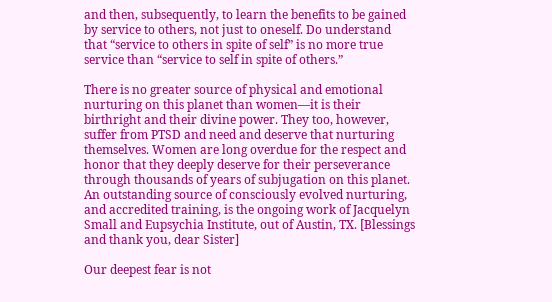and then, subsequently, to learn the benefits to be gained by service to others, not just to oneself. Do understand that “service to others in spite of self” is no more true service than “service to self in spite of others.”

There is no greater source of physical and emotional nurturing on this planet than women—it is their birthright and their divine power. They too, however, suffer from PTSD and need and deserve that nurturing themselves. Women are long overdue for the respect and honor that they deeply deserve for their perseverance through thousands of years of subjugation on this planet. An outstanding source of consciously evolved nurturing, and accredited training, is the ongoing work of Jacquelyn Small and Eupsychia Institute, out of Austin, TX. [Blessings and thank you, dear Sister]

Our deepest fear is not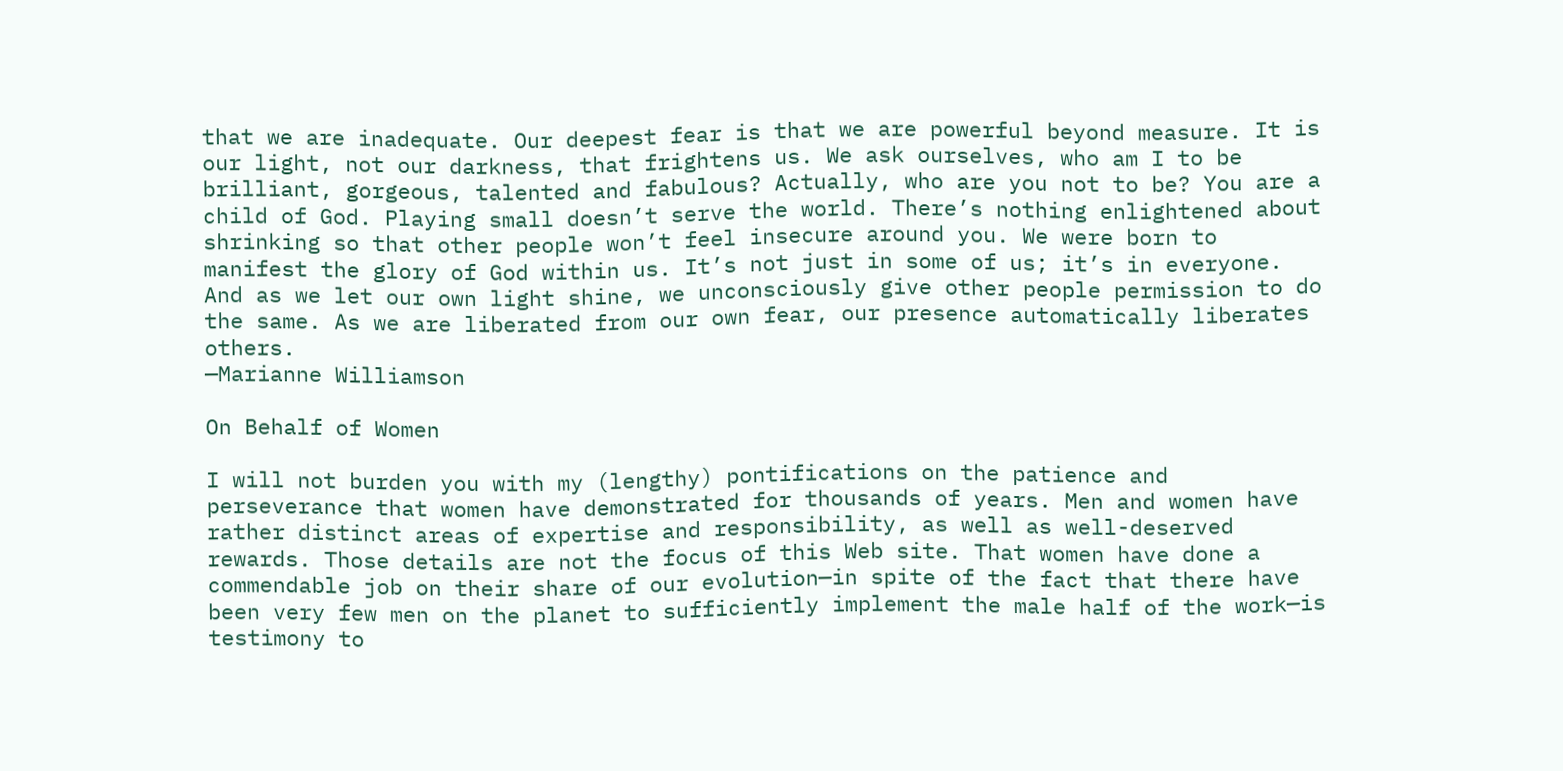that we are inadequate. Our deepest fear is that we are powerful beyond measure. It is our light, not our darkness, that frightens us. We ask ourselves, who am I to be brilliant, gorgeous, talented and fabulous? Actually, who are you not to be? You are a child of God. Playing small doesn’t serve the world. There’s nothing enlightened about shrinking so that other people won’t feel insecure around you. We were born to manifest the glory of God within us. It’s not just in some of us; it’s in everyone. And as we let our own light shine, we unconsciously give other people permission to do the same. As we are liberated from our own fear, our presence automatically liberates others.
—Marianne Williamson

On Behalf of Women

I will not burden you with my (lengthy) pontifications on the patience and perseverance that women have demonstrated for thousands of years. Men and women have rather distinct areas of expertise and responsibility, as well as well-deserved rewards. Those details are not the focus of this Web site. That women have done a commendable job on their share of our evolution—in spite of the fact that there have been very few men on the planet to sufficiently implement the male half of the work—is testimony to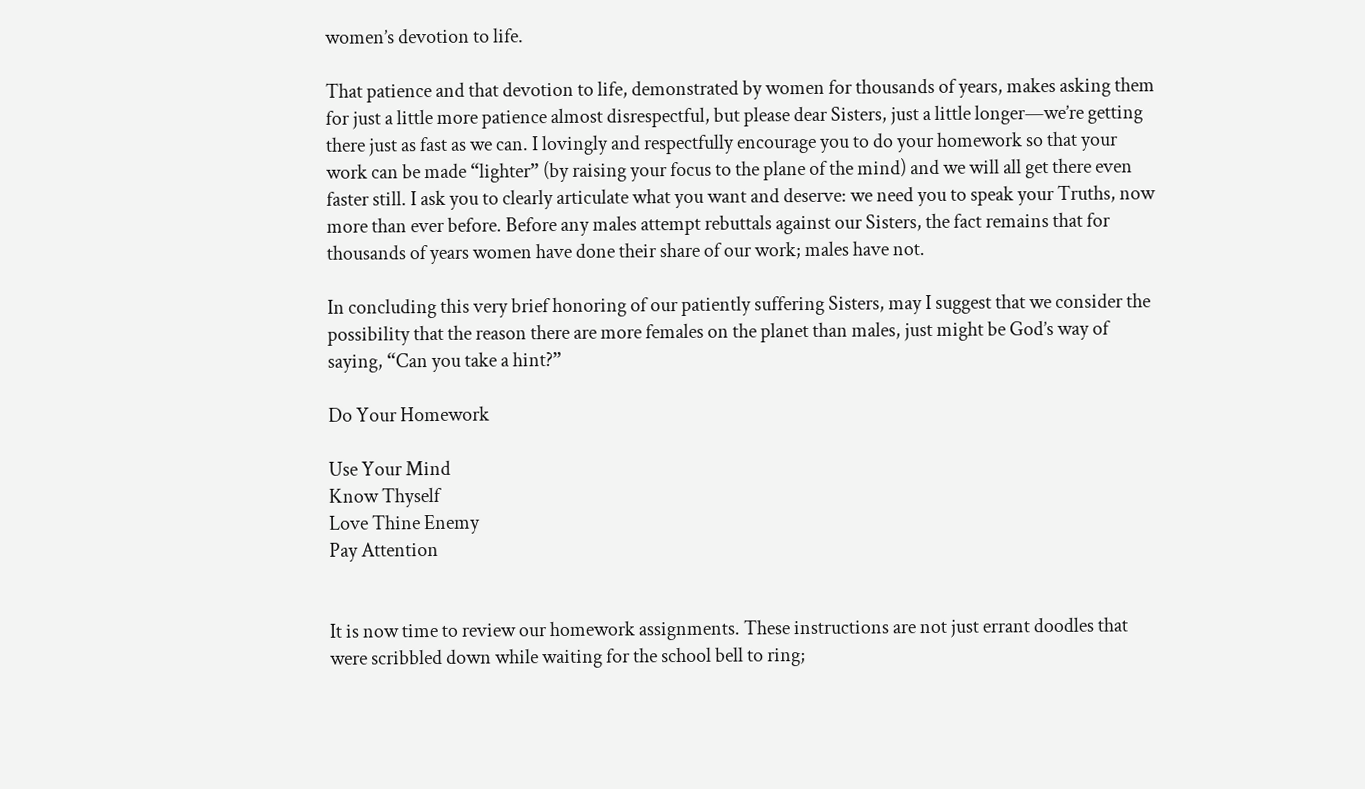women’s devotion to life.

That patience and that devotion to life, demonstrated by women for thousands of years, makes asking them for just a little more patience almost disrespectful, but please dear Sisters, just a little longer—we’re getting there just as fast as we can. I lovingly and respectfully encourage you to do your homework so that your work can be made “lighter” (by raising your focus to the plane of the mind) and we will all get there even faster still. I ask you to clearly articulate what you want and deserve: we need you to speak your Truths, now more than ever before. Before any males attempt rebuttals against our Sisters, the fact remains that for thousands of years women have done their share of our work; males have not.

In concluding this very brief honoring of our patiently suffering Sisters, may I suggest that we consider the possibility that the reason there are more females on the planet than males, just might be God’s way of saying, “Can you take a hint?”

Do Your Homework

Use Your Mind
Know Thyself
Love Thine Enemy
Pay Attention


It is now time to review our homework assignments. These instructions are not just errant doodles that were scribbled down while waiting for the school bell to ring;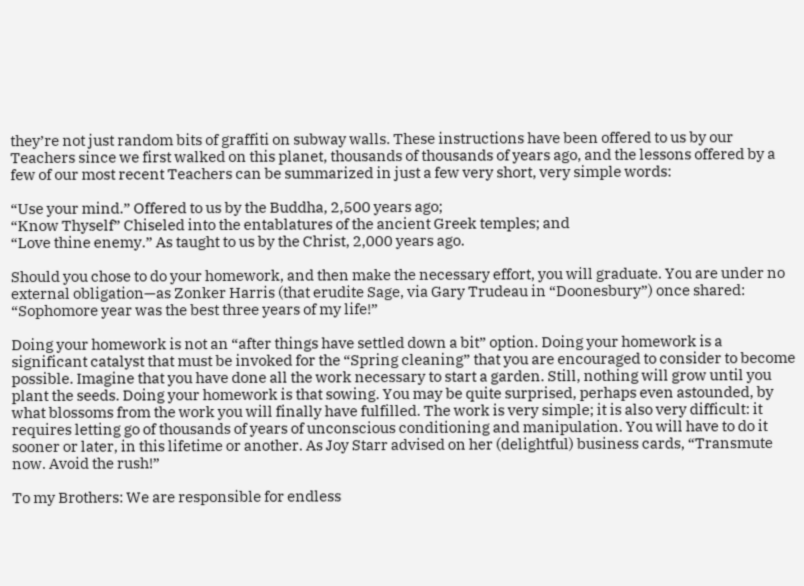they’re not just random bits of graffiti on subway walls. These instructions have been offered to us by our Teachers since we first walked on this planet, thousands of thousands of years ago, and the lessons offered by a few of our most recent Teachers can be summarized in just a few very short, very simple words:

“Use your mind.” Offered to us by the Buddha, 2,500 years ago;
“Know Thyself” Chiseled into the entablatures of the ancient Greek temples; and
“Love thine enemy.” As taught to us by the Christ, 2,000 years ago.

Should you chose to do your homework, and then make the necessary effort, you will graduate. You are under no external obligation—as Zonker Harris (that erudite Sage, via Gary Trudeau in “Doonesbury”) once shared:
“Sophomore year was the best three years of my life!”

Doing your homework is not an “after things have settled down a bit” option. Doing your homework is a significant catalyst that must be invoked for the “Spring cleaning” that you are encouraged to consider to become possible. Imagine that you have done all the work necessary to start a garden. Still, nothing will grow until you plant the seeds. Doing your homework is that sowing. You may be quite surprised, perhaps even astounded, by what blossoms from the work you will finally have fulfilled. The work is very simple; it is also very difficult: it requires letting go of thousands of years of unconscious conditioning and manipulation. You will have to do it sooner or later, in this lifetime or another. As Joy Starr advised on her (delightful) business cards, “Transmute now. Avoid the rush!”

To my Brothers: We are responsible for endless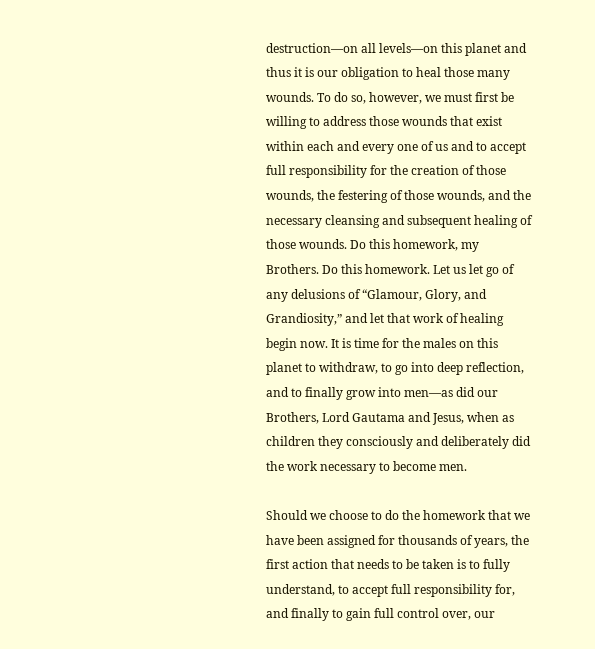destruction—on all levels—on this planet and thus it is our obligation to heal those many wounds. To do so, however, we must first be willing to address those wounds that exist within each and every one of us and to accept full responsibility for the creation of those wounds, the festering of those wounds, and the necessary cleansing and subsequent healing of those wounds. Do this homework, my Brothers. Do this homework. Let us let go of any delusions of “Glamour, Glory, and Grandiosity,” and let that work of healing begin now. It is time for the males on this planet to withdraw, to go into deep reflection, and to finally grow into men—as did our Brothers, Lord Gautama and Jesus, when as children they consciously and deliberately did the work necessary to become men.

Should we choose to do the homework that we have been assigned for thousands of years, the first action that needs to be taken is to fully understand, to accept full responsibility for, and finally to gain full control over, our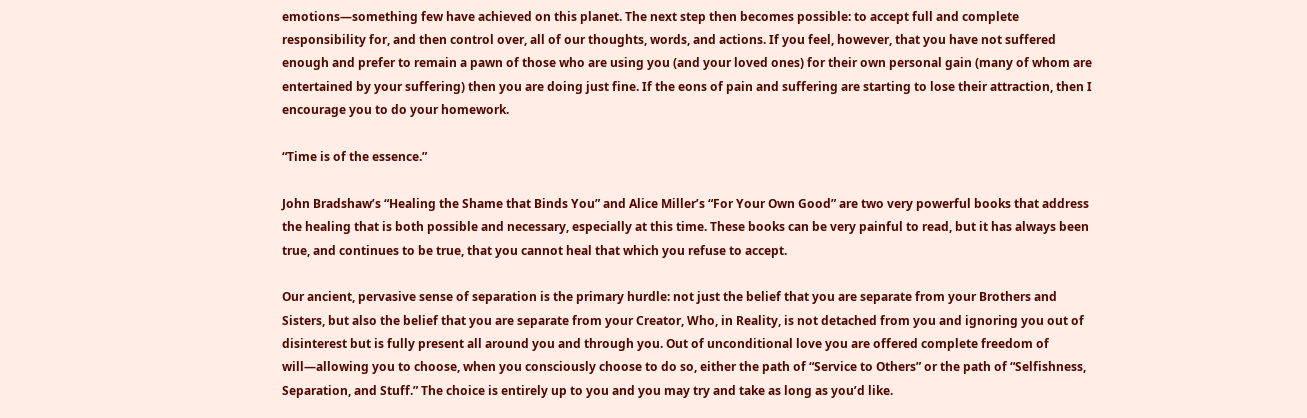emotions—something few have achieved on this planet. The next step then becomes possible: to accept full and complete responsibility for, and then control over, all of our thoughts, words, and actions. If you feel, however, that you have not suffered enough and prefer to remain a pawn of those who are using you (and your loved ones) for their own personal gain (many of whom are entertained by your suffering) then you are doing just fine. If the eons of pain and suffering are starting to lose their attraction, then I encourage you to do your homework.

“Time is of the essence.”

John Bradshaw’s “Healing the Shame that Binds You” and Alice Miller’s “For Your Own Good” are two very powerful books that address the healing that is both possible and necessary, especially at this time. These books can be very painful to read, but it has always been true, and continues to be true, that you cannot heal that which you refuse to accept.

Our ancient, pervasive sense of separation is the primary hurdle: not just the belief that you are separate from your Brothers and Sisters, but also the belief that you are separate from your Creator, Who, in Reality, is not detached from you and ignoring you out of disinterest but is fully present all around you and through you. Out of unconditional love you are offered complete freedom of will—allowing you to choose, when you consciously choose to do so, either the path of “Service to Others” or the path of “Selfishness, Separation, and Stuff.” The choice is entirely up to you and you may try and take as long as you’d like.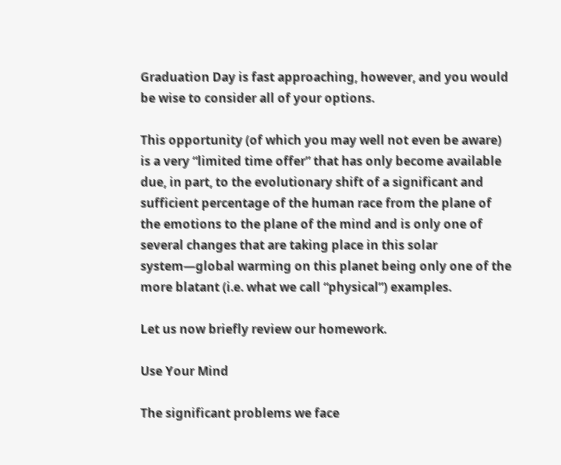Graduation Day is fast approaching, however, and you would be wise to consider all of your options.

This opportunity (of which you may well not even be aware) is a very “limited time offer” that has only become available due, in part, to the evolutionary shift of a significant and sufficient percentage of the human race from the plane of the emotions to the plane of the mind and is only one of several changes that are taking place in this solar system—global warming on this planet being only one of the more blatant (i.e. what we call “physical”) examples.

Let us now briefly review our homework.

Use Your Mind

The significant problems we face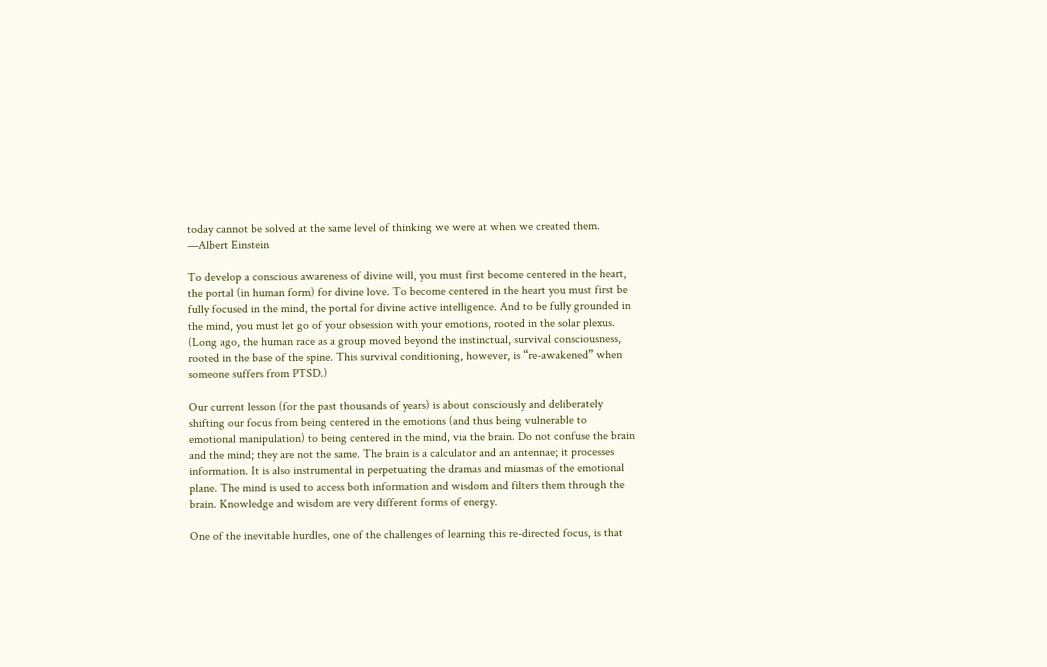today cannot be solved at the same level of thinking we were at when we created them.
—Albert Einstein

To develop a conscious awareness of divine will, you must first become centered in the heart, the portal (in human form) for divine love. To become centered in the heart you must first be fully focused in the mind, the portal for divine active intelligence. And to be fully grounded in the mind, you must let go of your obsession with your emotions, rooted in the solar plexus. (Long ago, the human race as a group moved beyond the instinctual, survival consciousness, rooted in the base of the spine. This survival conditioning, however, is “re-awakened” when someone suffers from PTSD.)

Our current lesson (for the past thousands of years) is about consciously and deliberately shifting our focus from being centered in the emotions (and thus being vulnerable to emotional manipulation) to being centered in the mind, via the brain. Do not confuse the brain and the mind; they are not the same. The brain is a calculator and an antennae; it processes information. It is also instrumental in perpetuating the dramas and miasmas of the emotional plane. The mind is used to access both information and wisdom and filters them through the brain. Knowledge and wisdom are very different forms of energy.

One of the inevitable hurdles, one of the challenges of learning this re-directed focus, is that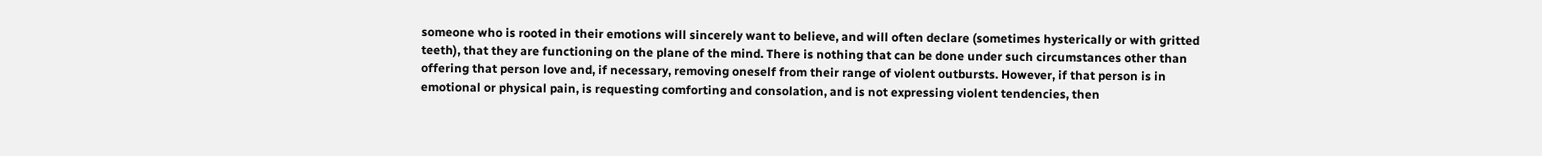someone who is rooted in their emotions will sincerely want to believe, and will often declare (sometimes hysterically or with gritted teeth), that they are functioning on the plane of the mind. There is nothing that can be done under such circumstances other than offering that person love and, if necessary, removing oneself from their range of violent outbursts. However, if that person is in emotional or physical pain, is requesting comforting and consolation, and is not expressing violent tendencies, then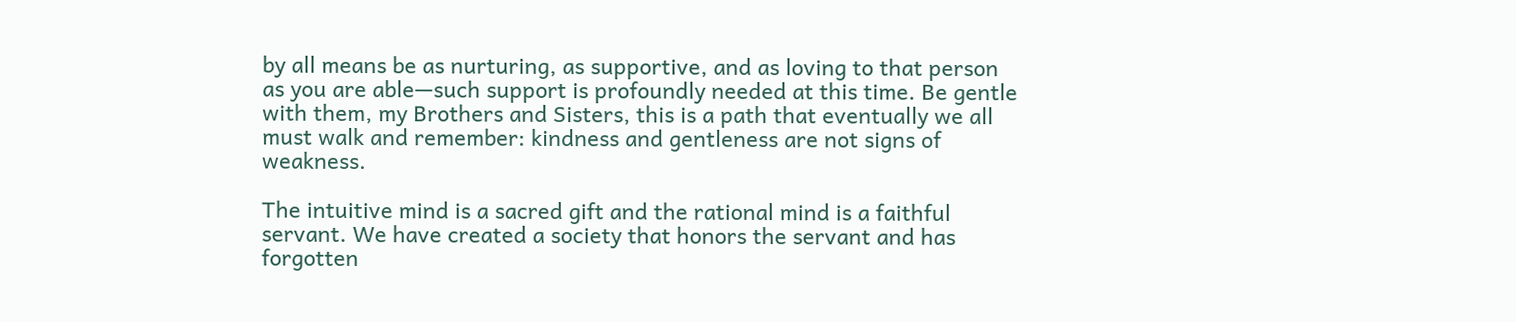by all means be as nurturing, as supportive, and as loving to that person as you are able—such support is profoundly needed at this time. Be gentle with them, my Brothers and Sisters, this is a path that eventually we all must walk and remember: kindness and gentleness are not signs of weakness.

The intuitive mind is a sacred gift and the rational mind is a faithful servant. We have created a society that honors the servant and has forgotten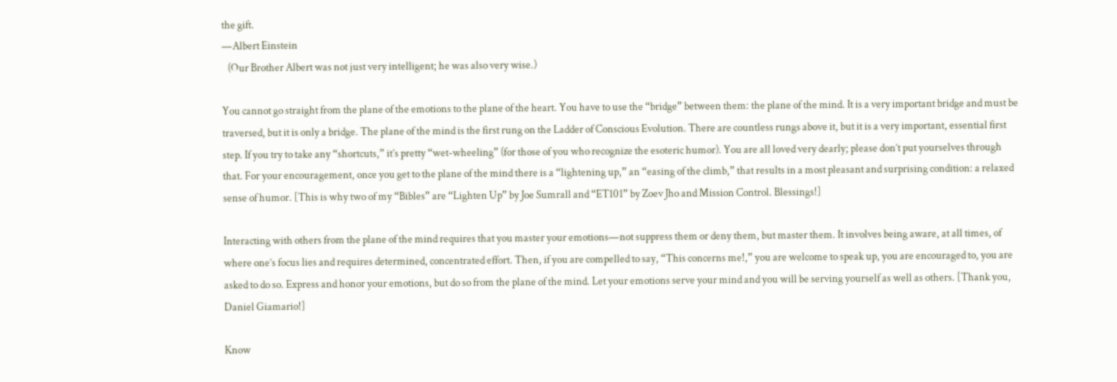the gift.
—Albert Einstein
   (Our Brother Albert was not just very intelligent; he was also very wise.)

You cannot go straight from the plane of the emotions to the plane of the heart. You have to use the “bridge” between them: the plane of the mind. It is a very important bridge and must be traversed, but it is only a bridge. The plane of the mind is the first rung on the Ladder of Conscious Evolution. There are countless rungs above it, but it is a very important, essential first step. If you try to take any “shortcuts,” it’s pretty “wet-wheeling” (for those of you who recognize the esoteric humor). You are all loved very dearly; please don’t put yourselves through that. For your encouragement, once you get to the plane of the mind there is a “lightening up,” an “easing of the climb,” that results in a most pleasant and surprising condition: a relaxed sense of humor. [This is why two of my “Bibles” are “Lighten Up” by Joe Sumrall and “ET101” by Zoev Jho and Mission Control. Blessings!]

Interacting with others from the plane of the mind requires that you master your emotions—not suppress them or deny them, but master them. It involves being aware, at all times, of where one’s focus lies and requires determined, concentrated effort. Then, if you are compelled to say, “This concerns me!,” you are welcome to speak up, you are encouraged to, you are asked to do so. Express and honor your emotions, but do so from the plane of the mind. Let your emotions serve your mind and you will be serving yourself as well as others. [Thank you, Daniel Giamario!]

Know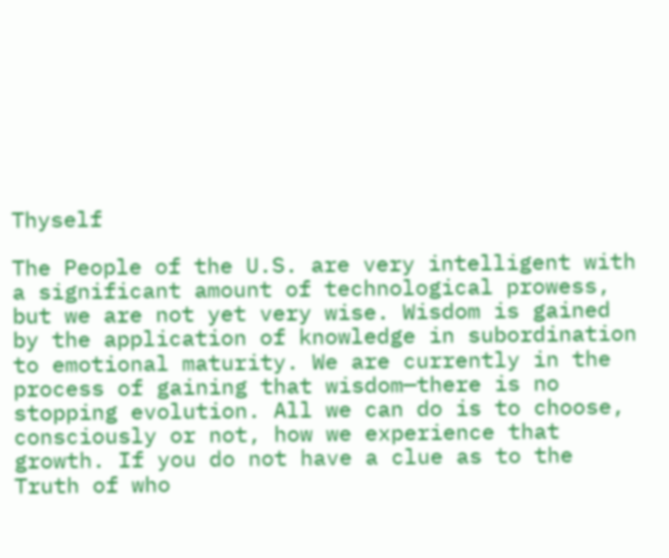Thyself

The People of the U.S. are very intelligent with a significant amount of technological prowess, but we are not yet very wise. Wisdom is gained by the application of knowledge in subordination to emotional maturity. We are currently in the process of gaining that wisdom—there is no stopping evolution. All we can do is to choose, consciously or not, how we experience that growth. If you do not have a clue as to the Truth of who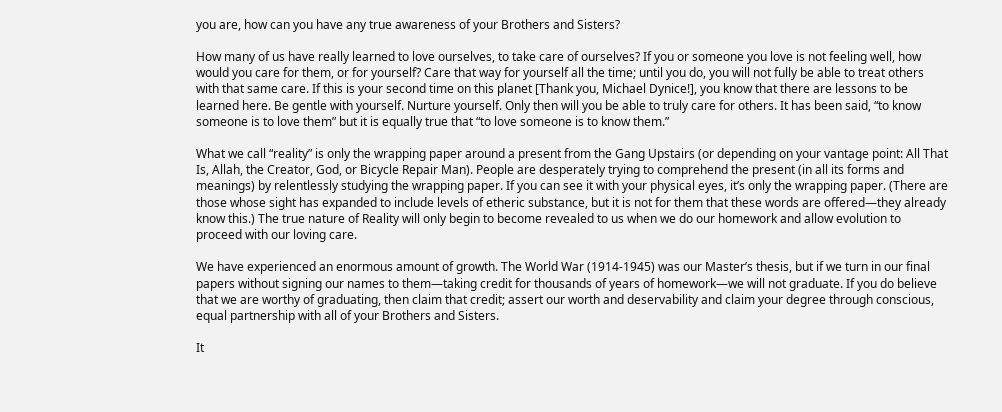you are, how can you have any true awareness of your Brothers and Sisters?

How many of us have really learned to love ourselves, to take care of ourselves? If you or someone you love is not feeling well, how would you care for them, or for yourself? Care that way for yourself all the time; until you do, you will not fully be able to treat others with that same care. If this is your second time on this planet [Thank you, Michael Dynice!], you know that there are lessons to be learned here. Be gentle with yourself. Nurture yourself. Only then will you be able to truly care for others. It has been said, “to know someone is to love them” but it is equally true that “to love someone is to know them.”

What we call “reality” is only the wrapping paper around a present from the Gang Upstairs (or depending on your vantage point: All That Is, Allah, the Creator, God, or Bicycle Repair Man). People are desperately trying to comprehend the present (in all its forms and meanings) by relentlessly studying the wrapping paper. If you can see it with your physical eyes, it’s only the wrapping paper. (There are those whose sight has expanded to include levels of etheric substance, but it is not for them that these words are offered—they already know this.) The true nature of Reality will only begin to become revealed to us when we do our homework and allow evolution to proceed with our loving care.

We have experienced an enormous amount of growth. The World War (1914-1945) was our Master’s thesis, but if we turn in our final papers without signing our names to them—taking credit for thousands of years of homework—we will not graduate. If you do believe that we are worthy of graduating, then claim that credit; assert our worth and deservability and claim your degree through conscious, equal partnership with all of your Brothers and Sisters.

It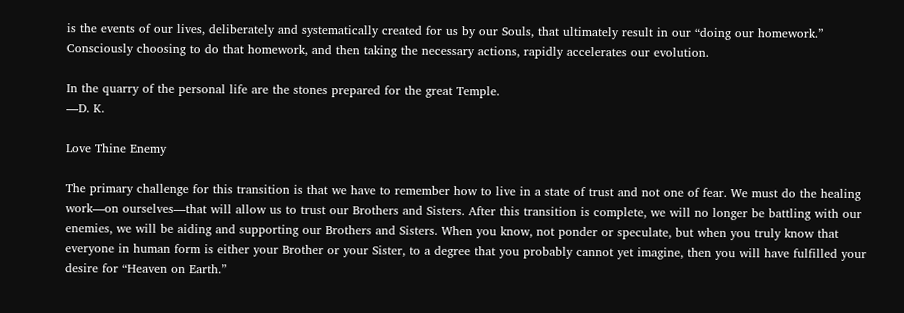is the events of our lives, deliberately and systematically created for us by our Souls, that ultimately result in our “doing our homework.” Consciously choosing to do that homework, and then taking the necessary actions, rapidly accelerates our evolution.

In the quarry of the personal life are the stones prepared for the great Temple.
—D. K.

Love Thine Enemy

The primary challenge for this transition is that we have to remember how to live in a state of trust and not one of fear. We must do the healing work—on ourselves—that will allow us to trust our Brothers and Sisters. After this transition is complete, we will no longer be battling with our enemies, we will be aiding and supporting our Brothers and Sisters. When you know, not ponder or speculate, but when you truly know that everyone in human form is either your Brother or your Sister, to a degree that you probably cannot yet imagine, then you will have fulfilled your desire for “Heaven on Earth.”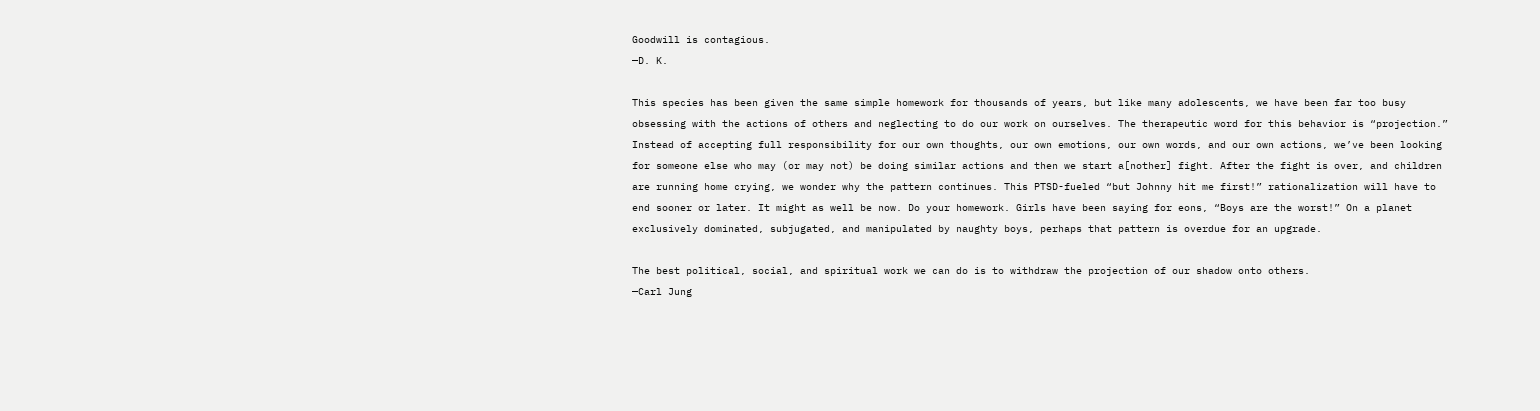Goodwill is contagious.
—D. K.

This species has been given the same simple homework for thousands of years, but like many adolescents, we have been far too busy obsessing with the actions of others and neglecting to do our work on ourselves. The therapeutic word for this behavior is “projection.” Instead of accepting full responsibility for our own thoughts, our own emotions, our own words, and our own actions, we’ve been looking for someone else who may (or may not) be doing similar actions and then we start a[nother] fight. After the fight is over, and children are running home crying, we wonder why the pattern continues. This PTSD-fueled “but Johnny hit me first!” rationalization will have to end sooner or later. It might as well be now. Do your homework. Girls have been saying for eons, “Boys are the worst!” On a planet exclusively dominated, subjugated, and manipulated by naughty boys, perhaps that pattern is overdue for an upgrade.

The best political, social, and spiritual work we can do is to withdraw the projection of our shadow onto others.
—Carl Jung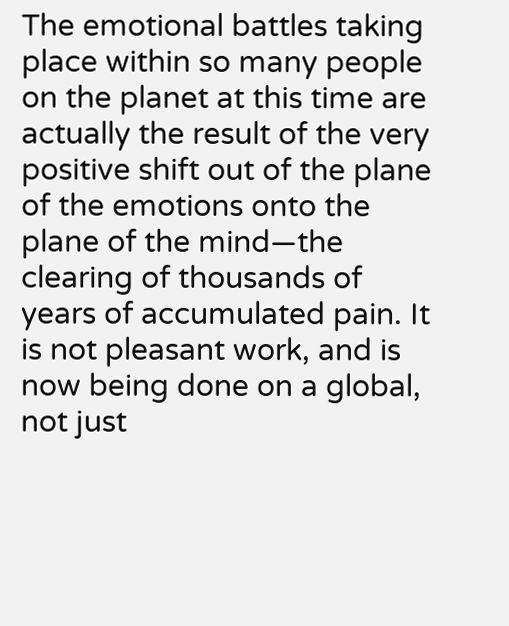The emotional battles taking place within so many people on the planet at this time are actually the result of the very positive shift out of the plane of the emotions onto the plane of the mind—the clearing of thousands of years of accumulated pain. It is not pleasant work, and is now being done on a global, not just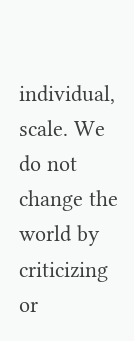individual, scale. We do not change the world by criticizing or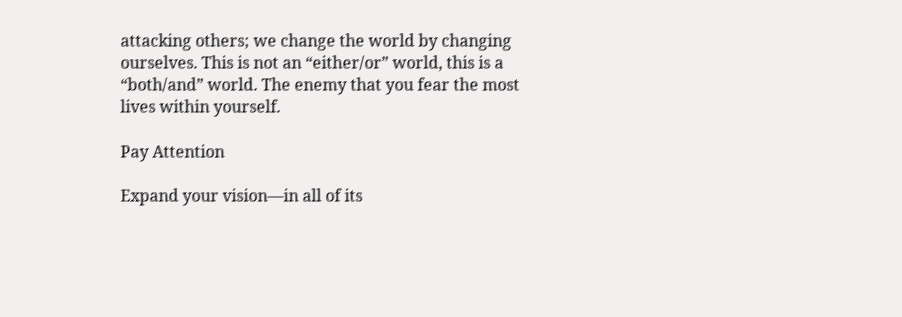attacking others; we change the world by changing ourselves. This is not an “either/or” world, this is a “both/and” world. The enemy that you fear the most lives within yourself.

Pay Attention

Expand your vision—in all of its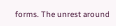forms. The unrest around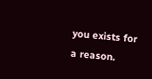you exists for a reason.